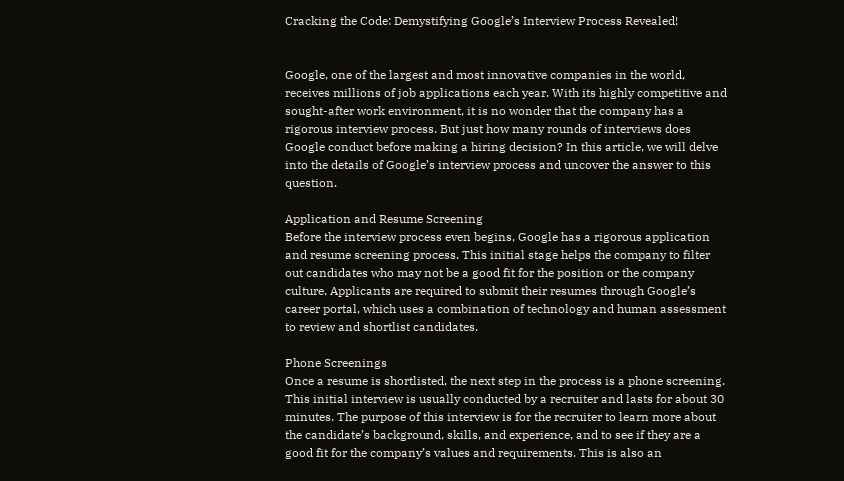Cracking the Code: Demystifying Google’s Interview Process Revealed!


Google, one of the largest and most innovative companies in the world, receives millions of job applications each year. With its highly competitive and sought-after work environment, it is no wonder that the company has a rigorous interview process. But just how many rounds of interviews does Google conduct before making a hiring decision? In this article, we will delve into the details of Google’s interview process and uncover the answer to this question.

Application and Resume Screening
Before the interview process even begins, Google has a rigorous application and resume screening process. This initial stage helps the company to filter out candidates who may not be a good fit for the position or the company culture. Applicants are required to submit their resumes through Google’s career portal, which uses a combination of technology and human assessment to review and shortlist candidates.

Phone Screenings
Once a resume is shortlisted, the next step in the process is a phone screening. This initial interview is usually conducted by a recruiter and lasts for about 30 minutes. The purpose of this interview is for the recruiter to learn more about the candidate’s background, skills, and experience, and to see if they are a good fit for the company’s values and requirements. This is also an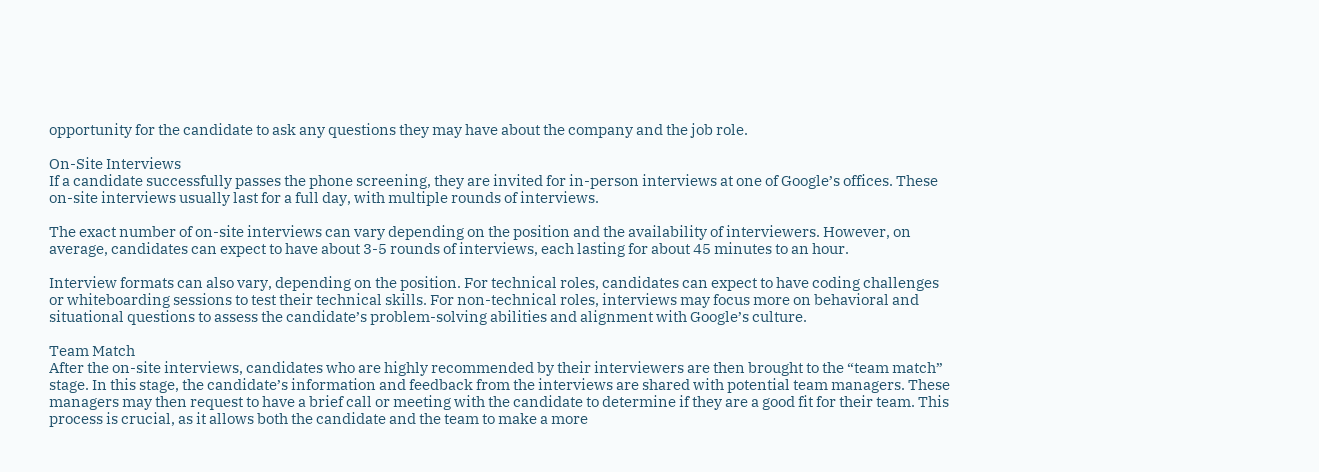opportunity for the candidate to ask any questions they may have about the company and the job role.

On-Site Interviews
If a candidate successfully passes the phone screening, they are invited for in-person interviews at one of Google’s offices. These on-site interviews usually last for a full day, with multiple rounds of interviews.

The exact number of on-site interviews can vary depending on the position and the availability of interviewers. However, on average, candidates can expect to have about 3-5 rounds of interviews, each lasting for about 45 minutes to an hour.

Interview formats can also vary, depending on the position. For technical roles, candidates can expect to have coding challenges or whiteboarding sessions to test their technical skills. For non-technical roles, interviews may focus more on behavioral and situational questions to assess the candidate’s problem-solving abilities and alignment with Google’s culture.

Team Match
After the on-site interviews, candidates who are highly recommended by their interviewers are then brought to the “team match” stage. In this stage, the candidate’s information and feedback from the interviews are shared with potential team managers. These managers may then request to have a brief call or meeting with the candidate to determine if they are a good fit for their team. This process is crucial, as it allows both the candidate and the team to make a more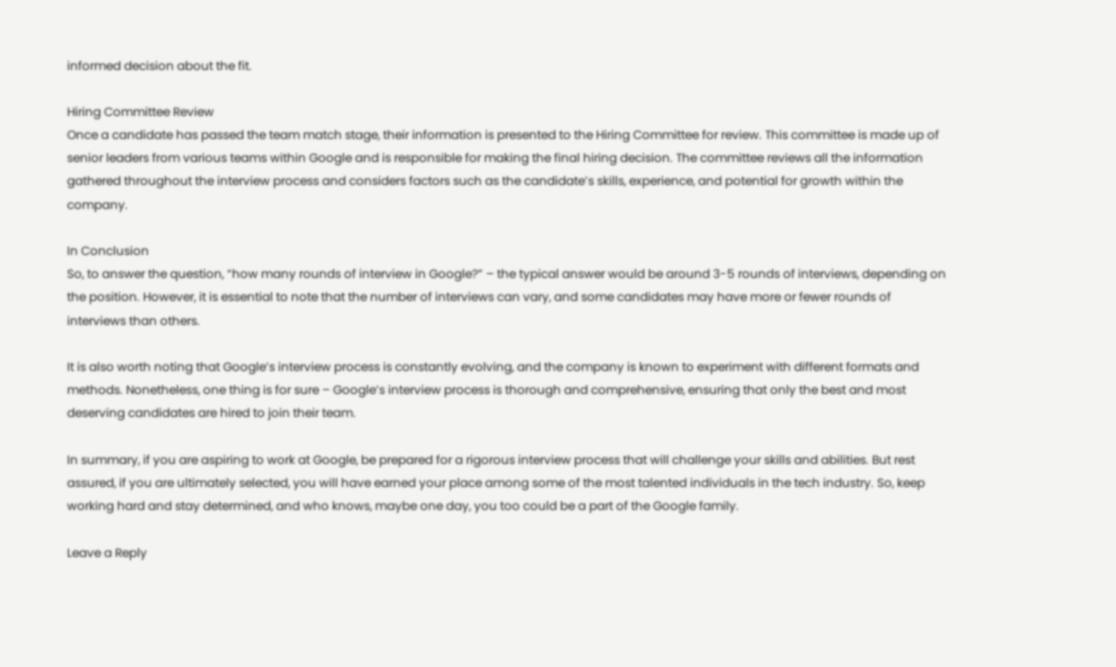informed decision about the fit.

Hiring Committee Review
Once a candidate has passed the team match stage, their information is presented to the Hiring Committee for review. This committee is made up of senior leaders from various teams within Google and is responsible for making the final hiring decision. The committee reviews all the information gathered throughout the interview process and considers factors such as the candidate’s skills, experience, and potential for growth within the company.

In Conclusion
So, to answer the question, “how many rounds of interview in Google?” – the typical answer would be around 3-5 rounds of interviews, depending on the position. However, it is essential to note that the number of interviews can vary, and some candidates may have more or fewer rounds of interviews than others.

It is also worth noting that Google’s interview process is constantly evolving, and the company is known to experiment with different formats and methods. Nonetheless, one thing is for sure – Google’s interview process is thorough and comprehensive, ensuring that only the best and most deserving candidates are hired to join their team.

In summary, if you are aspiring to work at Google, be prepared for a rigorous interview process that will challenge your skills and abilities. But rest assured, if you are ultimately selected, you will have earned your place among some of the most talented individuals in the tech industry. So, keep working hard and stay determined, and who knows, maybe one day, you too could be a part of the Google family.

Leave a Reply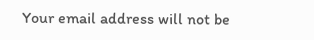Your email address will not be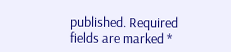published. Required fields are marked *